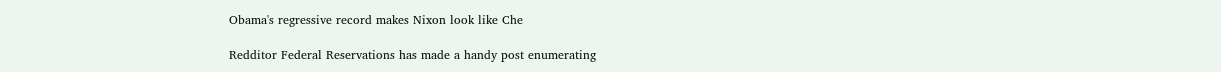Obama's regressive record makes Nixon look like Che

Redditor Federal Reservations has made a handy post enumerating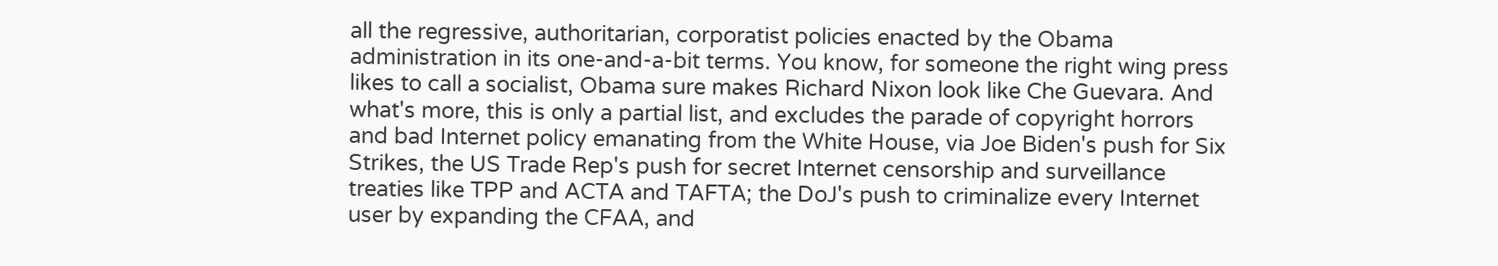all the regressive, authoritarian, corporatist policies enacted by the Obama administration in its one-and-a-bit terms. You know, for someone the right wing press likes to call a socialist, Obama sure makes Richard Nixon look like Che Guevara. And what's more, this is only a partial list, and excludes the parade of copyright horrors and bad Internet policy emanating from the White House, via Joe Biden's push for Six Strikes, the US Trade Rep's push for secret Internet censorship and surveillance treaties like TPP and ACTA and TAFTA; the DoJ's push to criminalize every Internet user by expanding the CFAA, and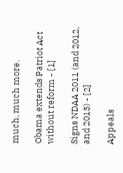much, much more.

Obama extends Patriot Act without reform - [1]

Signs NDAA 2011 (and 2012, and 2013) - [2]

Appeals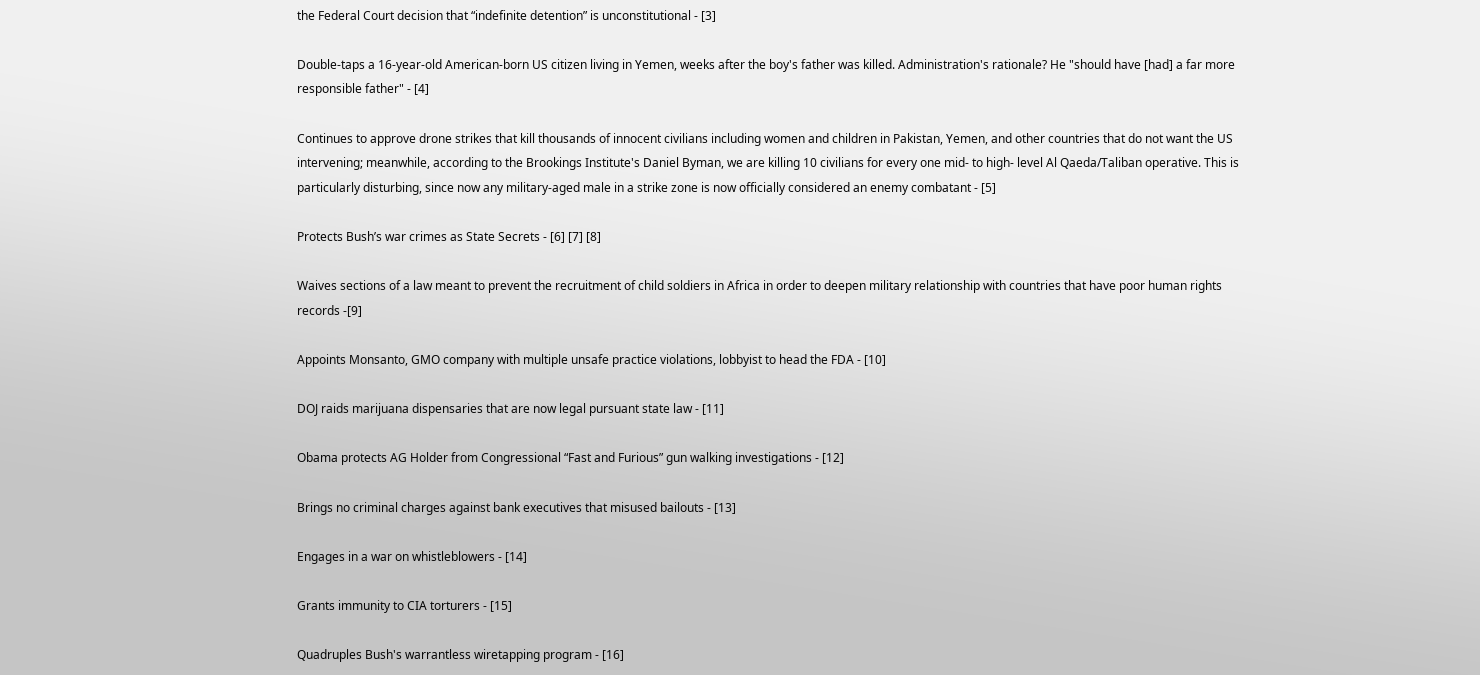the Federal Court decision that “indefinite detention” is unconstitutional - [3]

Double-taps a 16-year-old American-born US citizen living in Yemen, weeks after the boy's father was killed. Administration's rationale? He "should have [had] a far more responsible father" - [4]

Continues to approve drone strikes that kill thousands of innocent civilians including women and children in Pakistan, Yemen, and other countries that do not want the US intervening; meanwhile, according to the Brookings Institute's Daniel Byman, we are killing 10 civilians for every one mid- to high- level Al Qaeda/Taliban operative. This is particularly disturbing, since now any military-aged male in a strike zone is now officially considered an enemy combatant - [5]

Protects Bush’s war crimes as State Secrets - [6] [7] [8]

Waives sections of a law meant to prevent the recruitment of child soldiers in Africa in order to deepen military relationship with countries that have poor human rights records -[9]

Appoints Monsanto, GMO company with multiple unsafe practice violations, lobbyist to head the FDA - [10]

DOJ raids marijuana dispensaries that are now legal pursuant state law - [11]

Obama protects AG Holder from Congressional “Fast and Furious” gun walking investigations - [12]

Brings no criminal charges against bank executives that misused bailouts - [13]

Engages in a war on whistleblowers - [14]

Grants immunity to CIA torturers - [15]

Quadruples Bush's warrantless wiretapping program - [16]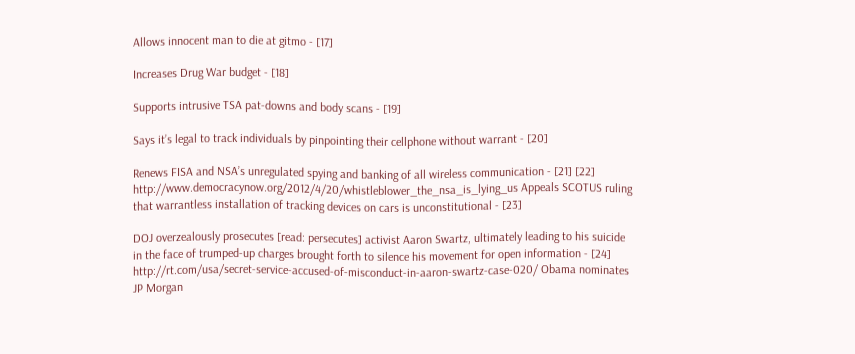Allows innocent man to die at gitmo - [17]

Increases Drug War budget - [18]

Supports intrusive TSA pat-downs and body scans - [19]

Says it’s legal to track individuals by pinpointing their cellphone without warrant - [20]

Renews FISA and NSA’s unregulated spying and banking of all wireless communication - [21] [22]
http://www.democracynow.org/2012/4/20/whistleblower_the_nsa_is_lying_us Appeals SCOTUS ruling that warrantless installation of tracking devices on cars is unconstitutional - [23]

DOJ overzealously prosecutes [read: persecutes] activist Aaron Swartz, ultimately leading to his suicide in the face of trumped-up charges brought forth to silence his movement for open information - [24]
http://rt.com/usa/secret-service-accused-of-misconduct-in-aaron-swartz-case-020/ Obama nominates JP Morgan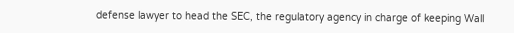defense lawyer to head the SEC, the regulatory agency in charge of keeping Wall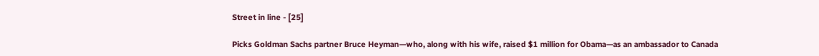Street in line - [25]

Picks Goldman Sachs partner Bruce Heyman—who, along with his wife, raised $1 million for Obama—as an ambassador to Canada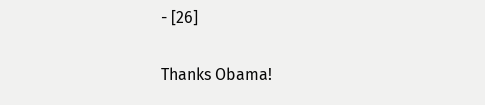- [26]

Thanks Obama!